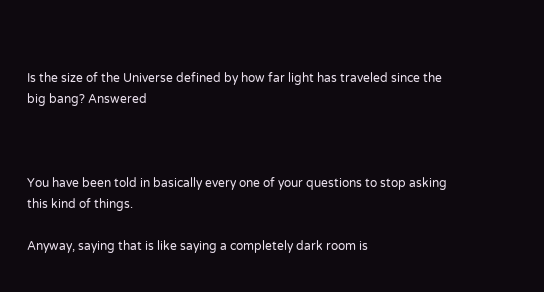Is the size of the Universe defined by how far light has traveled since the big bang? Answered



You have been told in basically every one of your questions to stop asking this kind of things.

Anyway, saying that is like saying a completely dark room is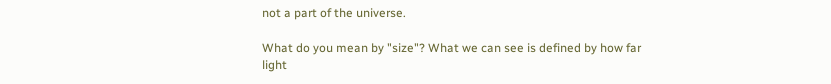not a part of the universe.

What do you mean by "size"? What we can see is defined by how far light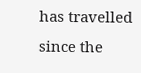has travelled since the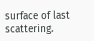surface of last scattering.